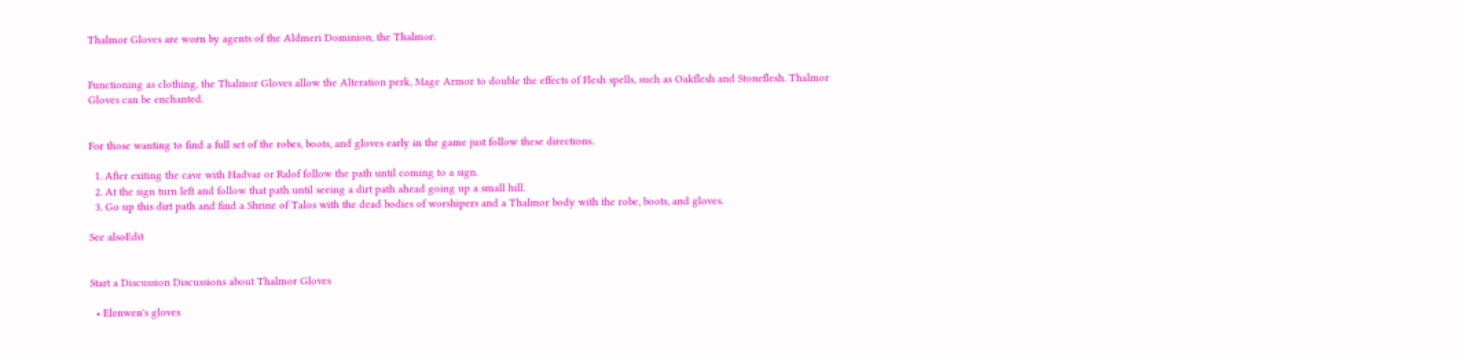Thalmor Gloves are worn by agents of the Aldmeri Dominion, the Thalmor.


Functioning as clothing, the Thalmor Gloves allow the Alteration perk, Mage Armor to double the effects of Flesh spells, such as Oakflesh and Stoneflesh. Thalmor Gloves can be enchanted.


For those wanting to find a full set of the robes, boots, and gloves early in the game just follow these directions.

  1. After exiting the cave with Hadvar or Ralof follow the path until coming to a sign.
  2. At the sign turn left and follow that path until seeing a dirt path ahead going up a small hill.
  3. Go up this dirt path and find a Shrine of Talos with the dead bodies of worshipers and a Thalmor body with the robe, boots, and gloves.

See alsoEdit


Start a Discussion Discussions about Thalmor Gloves

  • Elenwen's gloves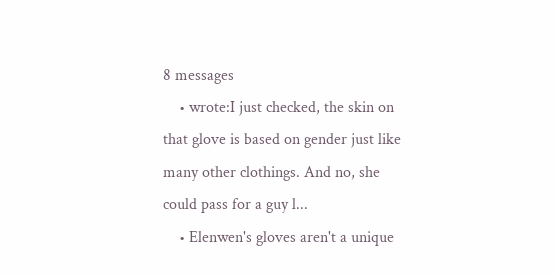8 messages
    • wrote:I just checked, the skin on that glove is based on gender just like many other clothings. And no, she could pass for a guy l...
    • Elenwen's gloves aren't a unique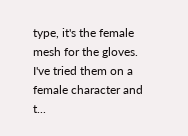type, it's the female mesh for the gloves. I've tried them on a female character and t...